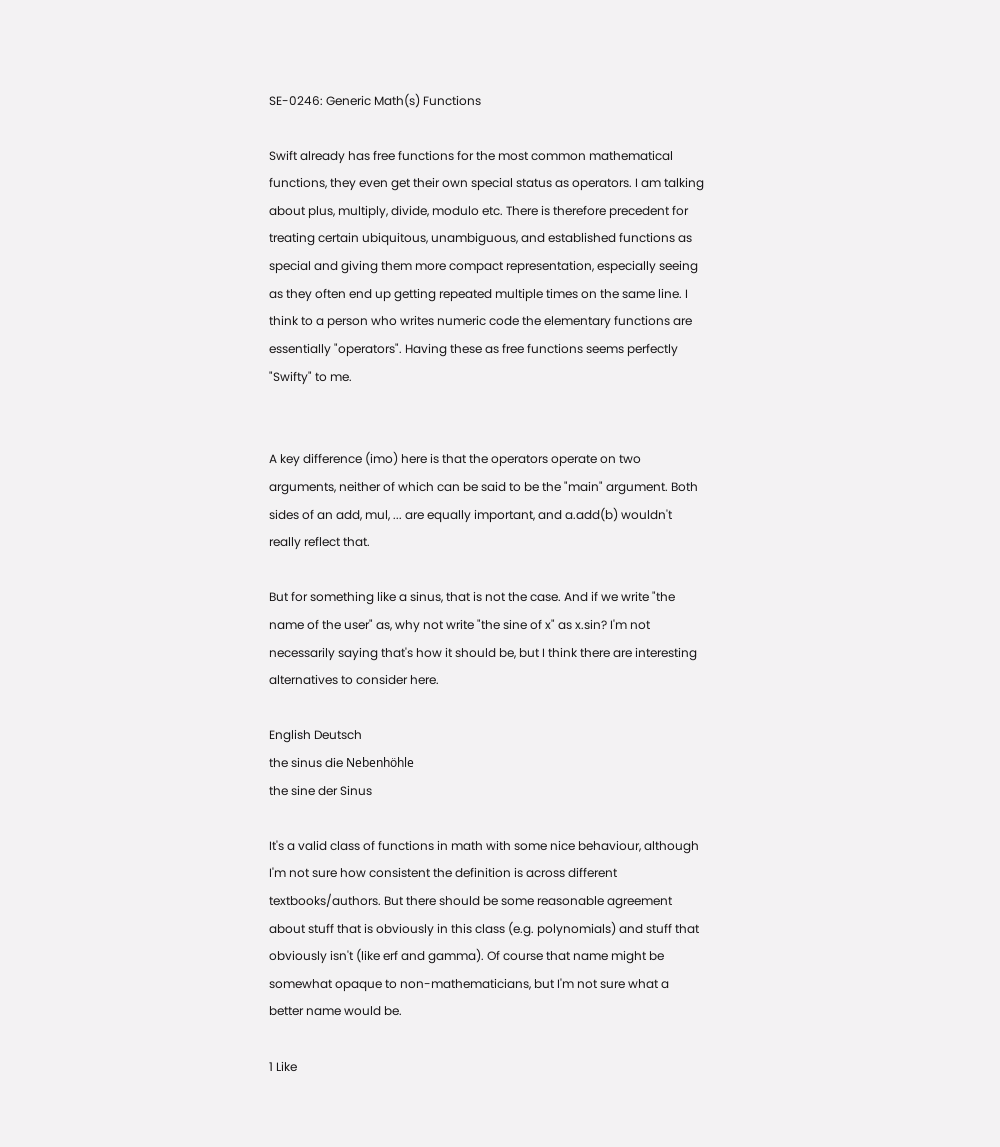SE-0246: Generic Math(s) Functions

Swift already has free functions for the most common mathematical functions, they even get their own special status as operators. I am talking about plus, multiply, divide, modulo etc. There is therefore precedent for treating certain ubiquitous, unambiguous, and established functions as special and giving them more compact representation, especially seeing as they often end up getting repeated multiple times on the same line. I think to a person who writes numeric code the elementary functions are essentially "operators". Having these as free functions seems perfectly "Swifty" to me.


A key difference (imo) here is that the operators operate on two arguments, neither of which can be said to be the "main" argument. Both sides of an add, mul, ... are equally important, and a.add(b) wouldn't really reflect that.

But for something like a sinus, that is not the case. And if we write "the name of the user" as, why not write "the sine of x" as x.sin? I'm not necessarily saying that's how it should be, but I think there are interesting alternatives to consider here.

English Deutsch
the sinus die Nebenhöhle
the sine der Sinus

It's a valid class of functions in math with some nice behaviour, although I'm not sure how consistent the definition is across different textbooks/authors. But there should be some reasonable agreement about stuff that is obviously in this class (e.g. polynomials) and stuff that obviously isn't (like erf and gamma). Of course that name might be somewhat opaque to non-mathematicians, but I'm not sure what a better name would be.

1 Like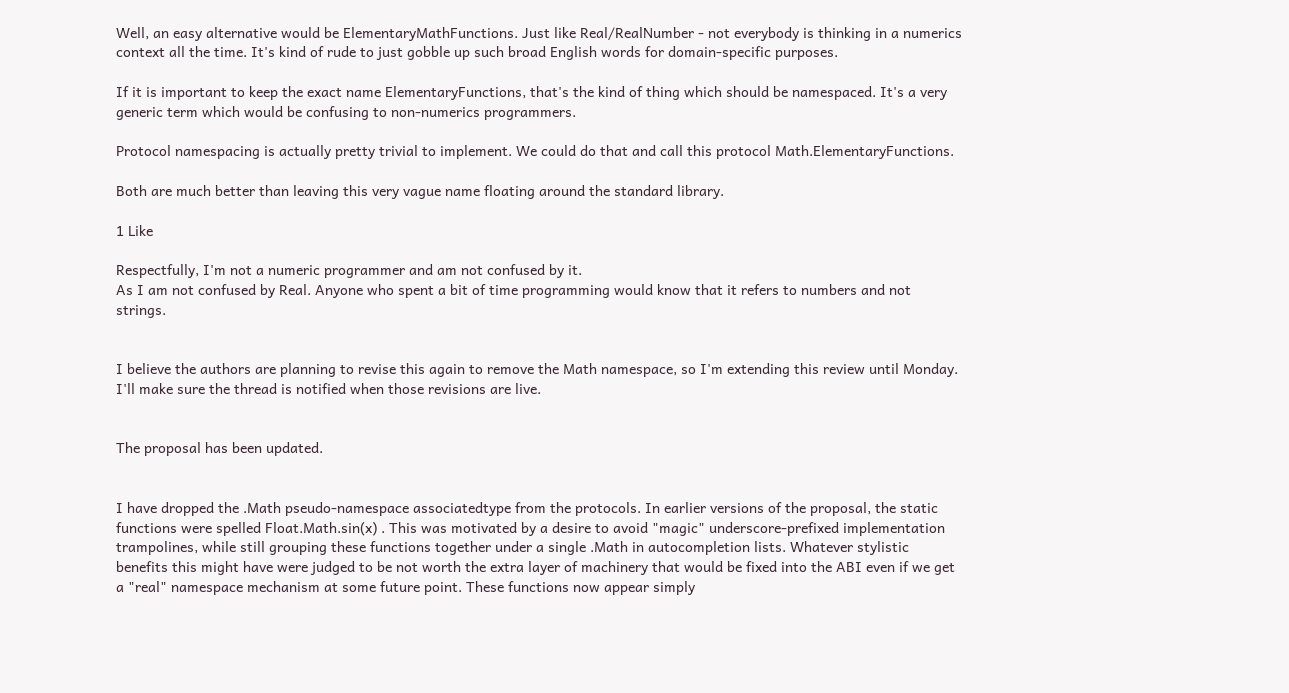Well, an easy alternative would be ElementaryMathFunctions. Just like Real/RealNumber - not everybody is thinking in a numerics context all the time. It's kind of rude to just gobble up such broad English words for domain-specific purposes.

If it is important to keep the exact name ElementaryFunctions, that's the kind of thing which should be namespaced. It's a very generic term which would be confusing to non-numerics programmers.

Protocol namespacing is actually pretty trivial to implement. We could do that and call this protocol Math.ElementaryFunctions.

Both are much better than leaving this very vague name floating around the standard library.

1 Like

Respectfully, I'm not a numeric programmer and am not confused by it.
As I am not confused by Real. Anyone who spent a bit of time programming would know that it refers to numbers and not strings.


I believe the authors are planning to revise this again to remove the Math namespace, so I'm extending this review until Monday. I'll make sure the thread is notified when those revisions are live.


The proposal has been updated.


I have dropped the .Math pseudo-namespace associatedtype from the protocols. In earlier versions of the proposal, the static functions were spelled Float.Math.sin(x) . This was motivated by a desire to avoid "magic" underscore-prefixed implementation trampolines, while still grouping these functions together under a single .Math in autocompletion lists. Whatever stylistic benefits this might have were judged to be not worth the extra layer of machinery that would be fixed into the ABI even if we get a "real" namespace mechanism at some future point. These functions now appear simply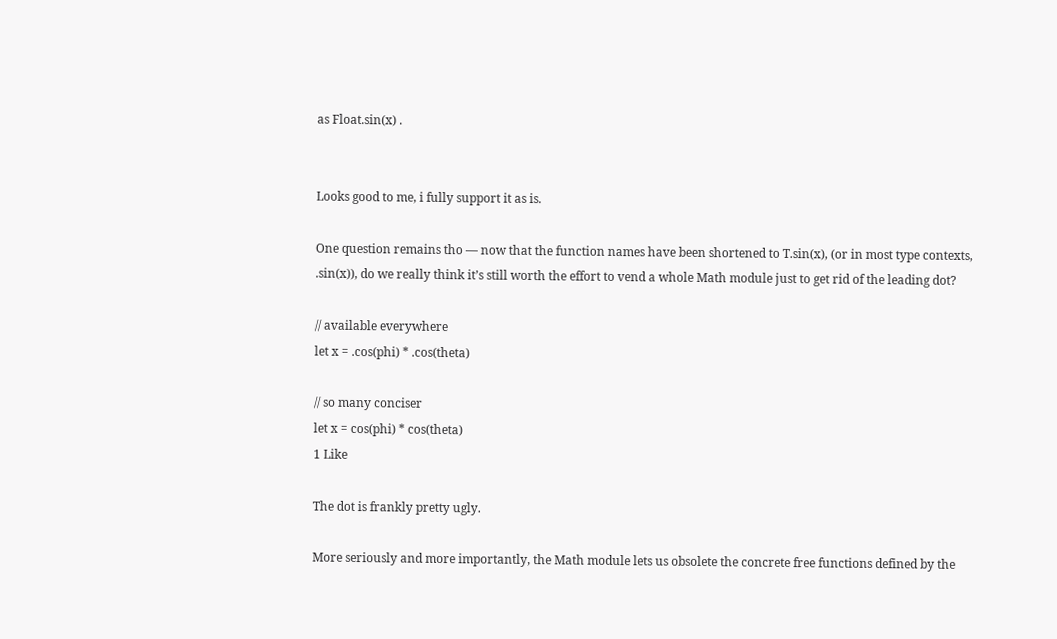as Float.sin(x) .


Looks good to me, i fully support it as is.

One question remains tho — now that the function names have been shortened to T.sin(x), (or in most type contexts, .sin(x)), do we really think it’s still worth the effort to vend a whole Math module just to get rid of the leading dot?

// available everywhere
let x = .cos(phi) * .cos(theta)

// so many conciser
let x = cos(phi) * cos(theta)
1 Like

The dot is frankly pretty ugly.

More seriously and more importantly, the Math module lets us obsolete the concrete free functions defined by the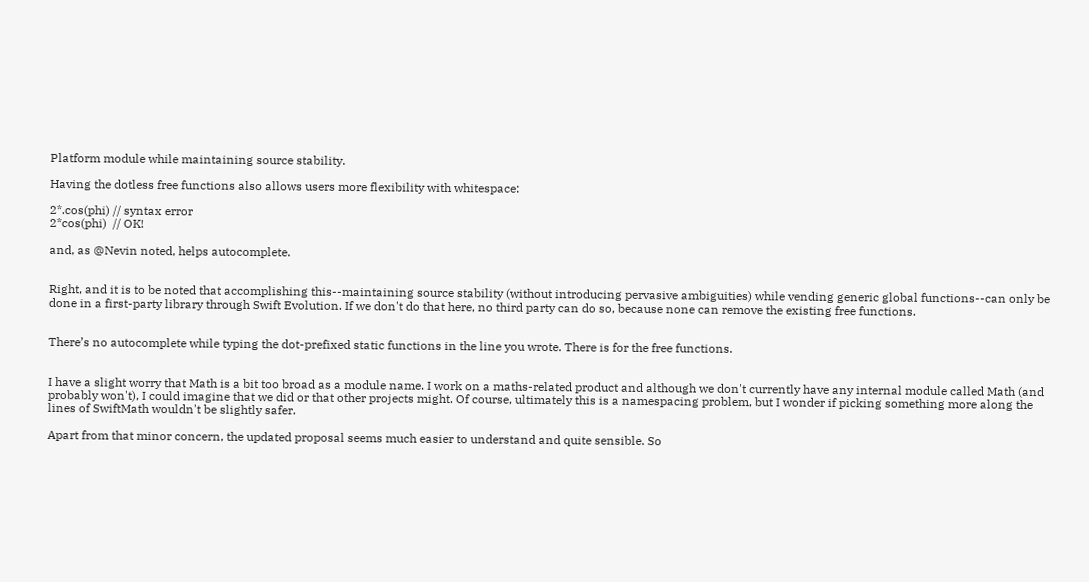Platform module while maintaining source stability.

Having the dotless free functions also allows users more flexibility with whitespace:

2*.cos(phi) // syntax error
2*cos(phi)  // OK!

and, as @Nevin noted, helps autocomplete.


Right, and it is to be noted that accomplishing this--maintaining source stability (without introducing pervasive ambiguities) while vending generic global functions--can only be done in a first-party library through Swift Evolution. If we don't do that here, no third party can do so, because none can remove the existing free functions.


There’s no autocomplete while typing the dot-prefixed static functions in the line you wrote. There is for the free functions.


I have a slight worry that Math is a bit too broad as a module name. I work on a maths-related product and although we don't currently have any internal module called Math (and probably won't), I could imagine that we did or that other projects might. Of course, ultimately this is a namespacing problem, but I wonder if picking something more along the lines of SwiftMath wouldn't be slightly safer.

Apart from that minor concern, the updated proposal seems much easier to understand and quite sensible. So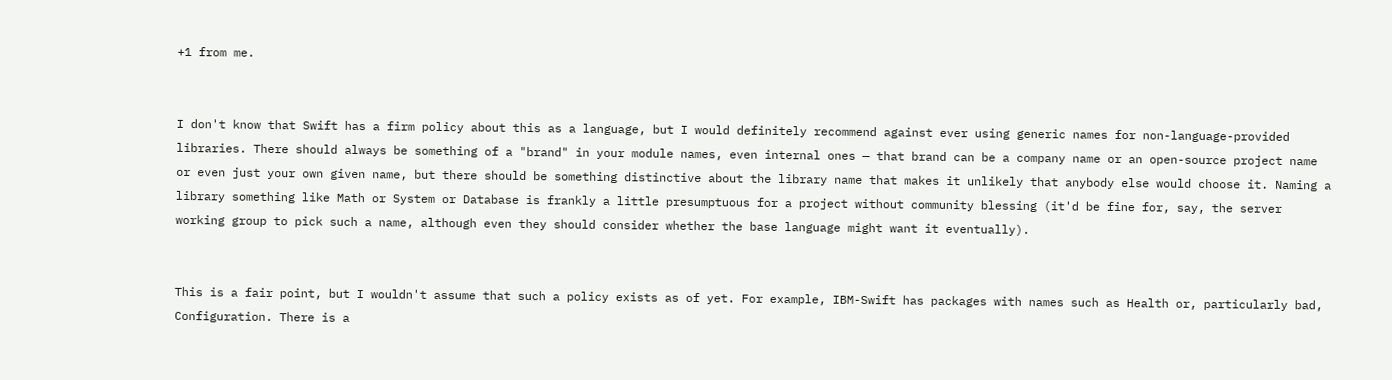+1 from me.


I don't know that Swift has a firm policy about this as a language, but I would definitely recommend against ever using generic names for non-language-provided libraries. There should always be something of a "brand" in your module names, even internal ones — that brand can be a company name or an open-source project name or even just your own given name, but there should be something distinctive about the library name that makes it unlikely that anybody else would choose it. Naming a library something like Math or System or Database is frankly a little presumptuous for a project without community blessing (it'd be fine for, say, the server working group to pick such a name, although even they should consider whether the base language might want it eventually).


This is a fair point, but I wouldn't assume that such a policy exists as of yet. For example, IBM-Swift has packages with names such as Health or, particularly bad, Configuration. There is a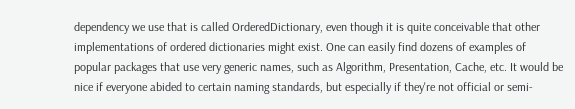dependency we use that is called OrderedDictionary, even though it is quite conceivable that other implementations of ordered dictionaries might exist. One can easily find dozens of examples of popular packages that use very generic names, such as Algorithm, Presentation, Cache, etc. It would be nice if everyone abided to certain naming standards, but especially if they're not official or semi-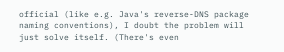official (like e.g. Java's reverse-DNS package naming conventions), I doubt the problem will just solve itself. (There's even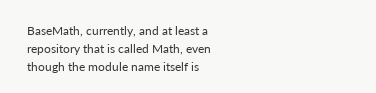BaseMath, currently, and at least a repository that is called Math, even though the module name itself is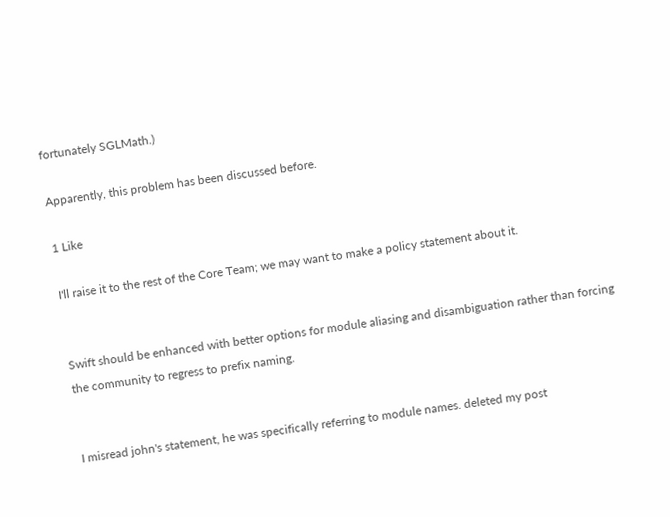fortunately SGLMath.)

Apparently, this problem has been discussed before.

1 Like

I'll raise it to the rest of the Core Team; we may want to make a policy statement about it.


Swift should be enhanced with better options for module aliasing and disambiguation rather than forcing the community to regress to prefix naming.


I misread john's statement, he was specifically referring to module names. deleted my post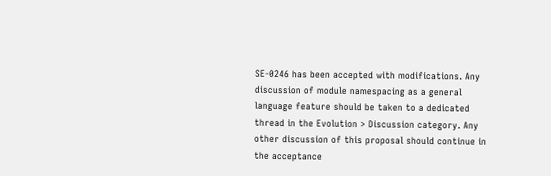SE-0246 has been accepted with modifications. Any discussion of module namespacing as a general language feature should be taken to a dedicated thread in the Evolution > Discussion category. Any other discussion of this proposal should continue in the acceptance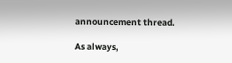announcement thread.

As always,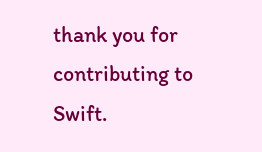thank you for contributing to Swift.